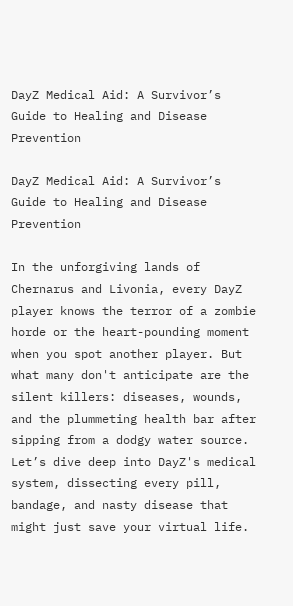DayZ Medical Aid: A Survivor’s Guide to Healing and Disease Prevention

DayZ Medical Aid: A Survivor’s Guide to Healing and Disease Prevention

In the unforgiving lands of Chernarus and Livonia, every DayZ player knows the terror of a zombie horde or the heart-pounding moment when you spot another player. But what many don't anticipate are the silent killers: diseases, wounds, and the plummeting health bar after sipping from a dodgy water source. Let’s dive deep into DayZ's medical system, dissecting every pill, bandage, and nasty disease that might just save your virtual life.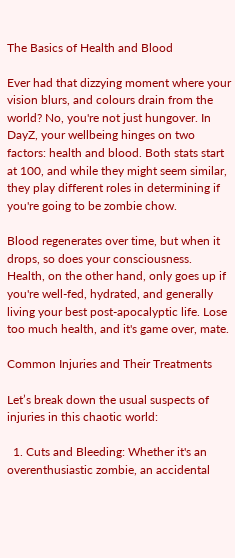The Basics of Health and Blood

Ever had that dizzying moment where your vision blurs, and colours drain from the world? No, you're not just hungover. In DayZ, your wellbeing hinges on two factors: health and blood. Both stats start at 100, and while they might seem similar, they play different roles in determining if you're going to be zombie chow.

Blood regenerates over time, but when it drops, so does your consciousness. Health, on the other hand, only goes up if you're well-fed, hydrated, and generally living your best post-apocalyptic life. Lose too much health, and it's game over, mate.

Common Injuries and Their Treatments

Let’s break down the usual suspects of injuries in this chaotic world:

  1. Cuts and Bleeding: Whether it's an overenthusiastic zombie, an accidental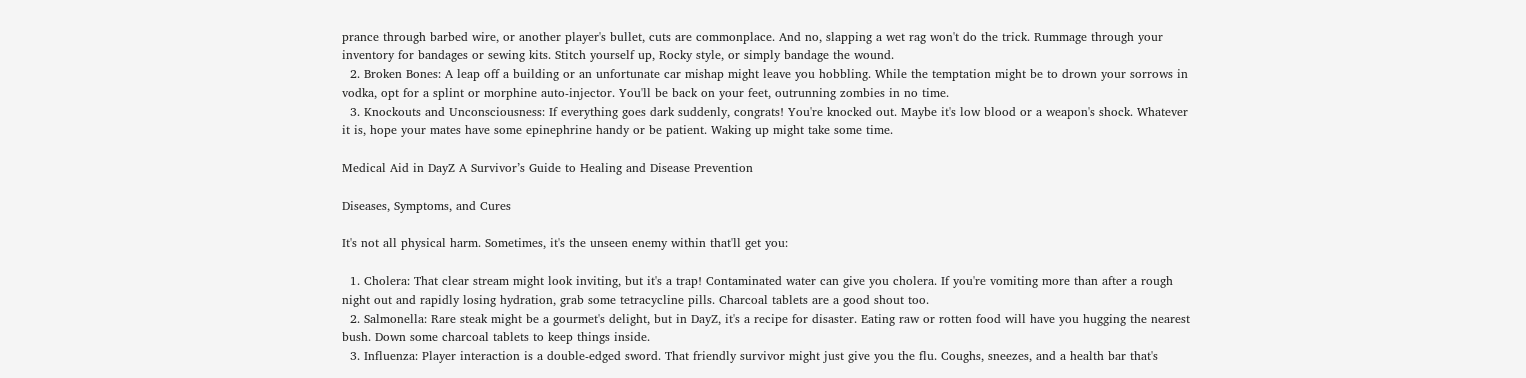prance through barbed wire, or another player's bullet, cuts are commonplace. And no, slapping a wet rag won't do the trick. Rummage through your inventory for bandages or sewing kits. Stitch yourself up, Rocky style, or simply bandage the wound.
  2. Broken Bones: A leap off a building or an unfortunate car mishap might leave you hobbling. While the temptation might be to drown your sorrows in vodka, opt for a splint or morphine auto-injector. You'll be back on your feet, outrunning zombies in no time.
  3. Knockouts and Unconsciousness: If everything goes dark suddenly, congrats! You're knocked out. Maybe it's low blood or a weapon's shock. Whatever it is, hope your mates have some epinephrine handy or be patient. Waking up might take some time.

Medical Aid in DayZ A Survivor’s Guide to Healing and Disease Prevention

Diseases, Symptoms, and Cures

It's not all physical harm. Sometimes, it's the unseen enemy within that'll get you:

  1. Cholera: That clear stream might look inviting, but it's a trap! Contaminated water can give you cholera. If you're vomiting more than after a rough night out and rapidly losing hydration, grab some tetracycline pills. Charcoal tablets are a good shout too.
  2. Salmonella: Rare steak might be a gourmet's delight, but in DayZ, it's a recipe for disaster. Eating raw or rotten food will have you hugging the nearest bush. Down some charcoal tablets to keep things inside.
  3. Influenza: Player interaction is a double-edged sword. That friendly survivor might just give you the flu. Coughs, sneezes, and a health bar that's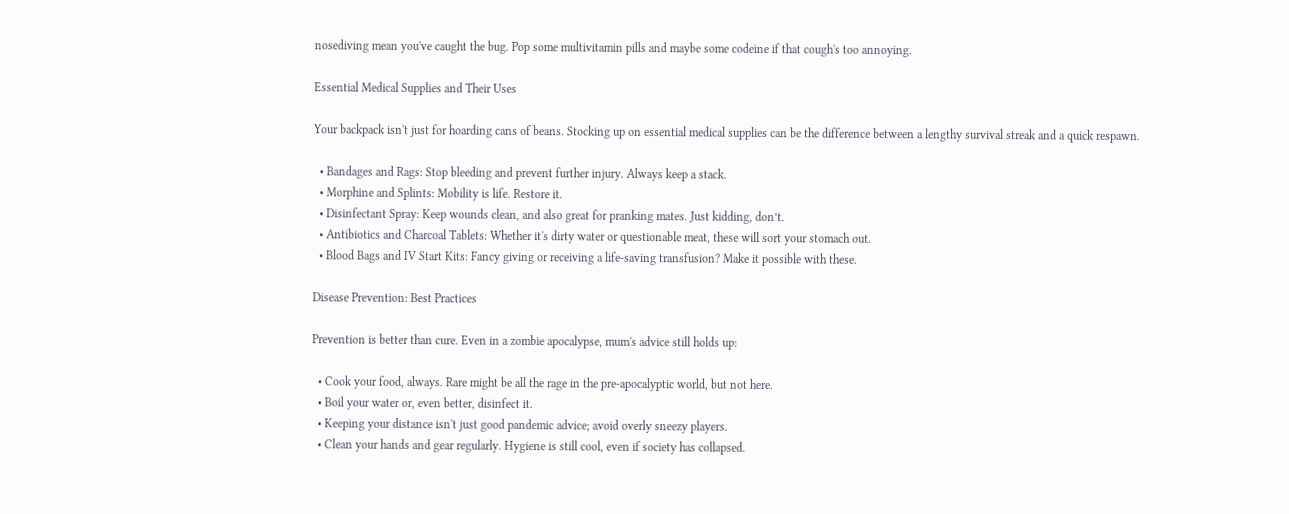nosediving mean you've caught the bug. Pop some multivitamin pills and maybe some codeine if that cough's too annoying.

Essential Medical Supplies and Their Uses

Your backpack isn't just for hoarding cans of beans. Stocking up on essential medical supplies can be the difference between a lengthy survival streak and a quick respawn.

  • Bandages and Rags: Stop bleeding and prevent further injury. Always keep a stack.
  • Morphine and Splints: Mobility is life. Restore it.
  • Disinfectant Spray: Keep wounds clean, and also great for pranking mates. Just kidding, don’t.
  • Antibiotics and Charcoal Tablets: Whether it's dirty water or questionable meat, these will sort your stomach out.
  • Blood Bags and IV Start Kits: Fancy giving or receiving a life-saving transfusion? Make it possible with these.

Disease Prevention: Best Practices

Prevention is better than cure. Even in a zombie apocalypse, mum's advice still holds up:

  • Cook your food, always. Rare might be all the rage in the pre-apocalyptic world, but not here.
  • Boil your water or, even better, disinfect it.
  • Keeping your distance isn't just good pandemic advice; avoid overly sneezy players.
  • Clean your hands and gear regularly. Hygiene is still cool, even if society has collapsed.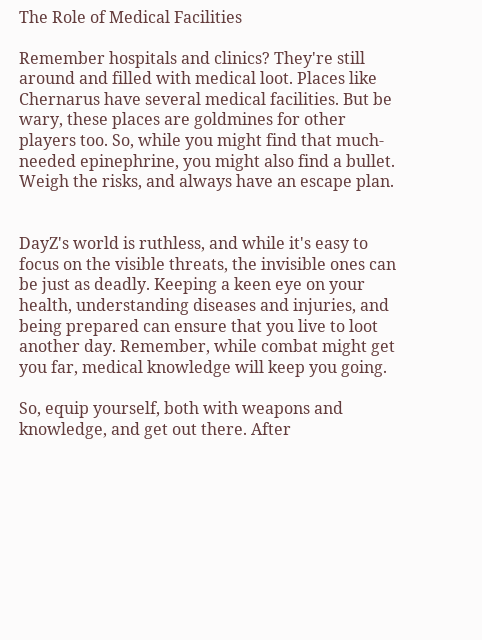The Role of Medical Facilities

Remember hospitals and clinics? They're still around and filled with medical loot. Places like Chernarus have several medical facilities. But be wary, these places are goldmines for other players too. So, while you might find that much-needed epinephrine, you might also find a bullet. Weigh the risks, and always have an escape plan.


DayZ's world is ruthless, and while it's easy to focus on the visible threats, the invisible ones can be just as deadly. Keeping a keen eye on your health, understanding diseases and injuries, and being prepared can ensure that you live to loot another day. Remember, while combat might get you far, medical knowledge will keep you going.

So, equip yourself, both with weapons and knowledge, and get out there. After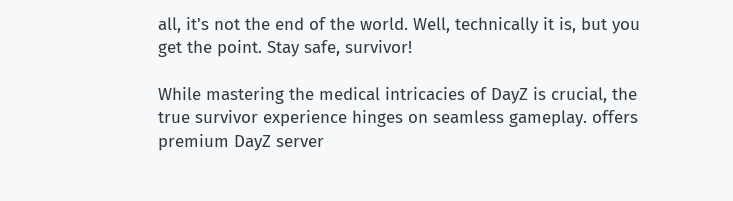all, it's not the end of the world. Well, technically it is, but you get the point. Stay safe, survivor!

While mastering the medical intricacies of DayZ is crucial, the true survivor experience hinges on seamless gameplay. offers premium DayZ server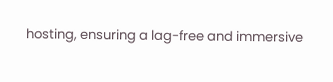hosting, ensuring a lag-free and immersive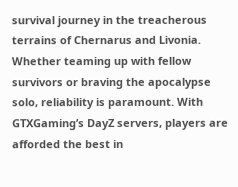survival journey in the treacherous terrains of Chernarus and Livonia. Whether teaming up with fellow survivors or braving the apocalypse solo, reliability is paramount. With GTXGaming’s DayZ servers, players are afforded the best in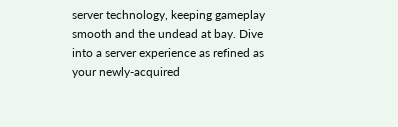server technology, keeping gameplay smooth and the undead at bay. Dive into a server experience as refined as your newly-acquired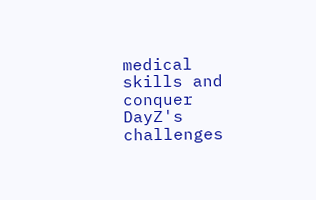medical skills and conquer DayZ's challenges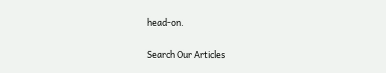head-on.

Search Our Articles